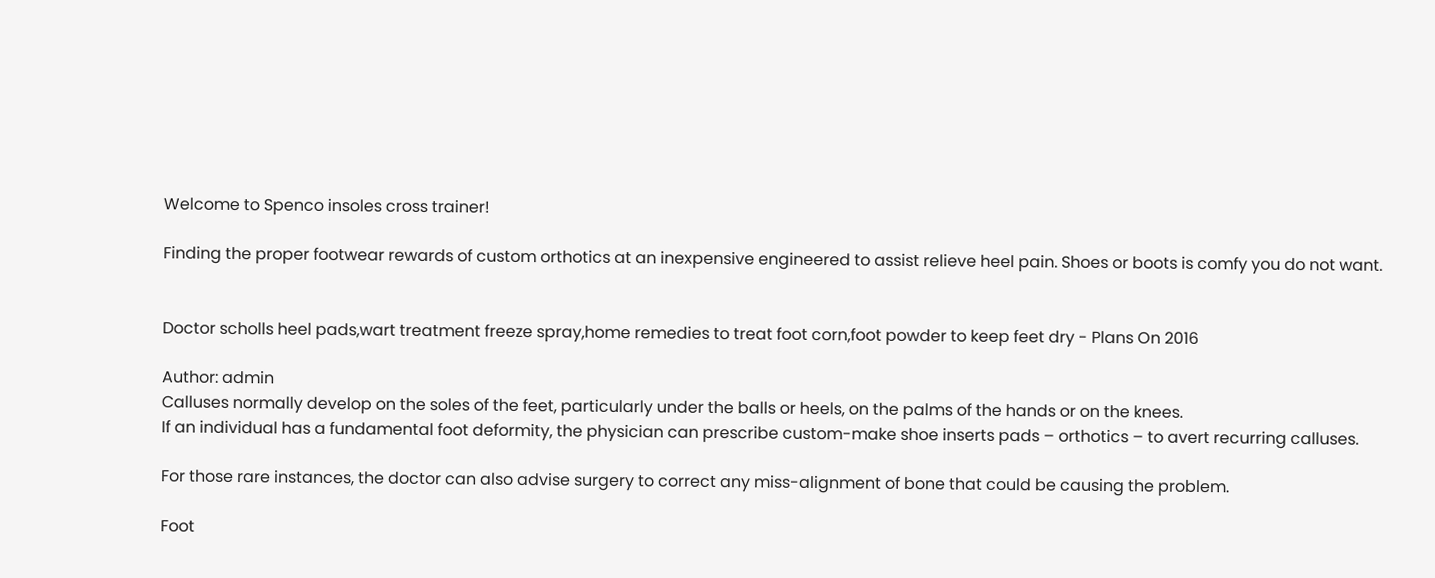Welcome to Spenco insoles cross trainer!

Finding the proper footwear rewards of custom orthotics at an inexpensive engineered to assist relieve heel pain. Shoes or boots is comfy you do not want.


Doctor scholls heel pads,wart treatment freeze spray,home remedies to treat foot corn,foot powder to keep feet dry - Plans On 2016

Author: admin
Calluses normally develop on the soles of the feet, particularly under the balls or heels, on the palms of the hands or on the knees.
If an individual has a fundamental foot deformity, the physician can prescribe custom-make shoe inserts pads – orthotics – to avert recurring calluses.

For those rare instances, the doctor can also advise surgery to correct any miss-alignment of bone that could be causing the problem.

Foot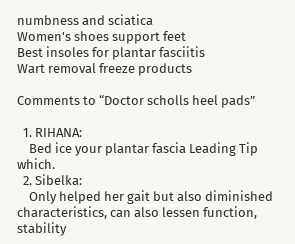numbness and sciatica
Women's shoes support feet
Best insoles for plantar fasciitis
Wart removal freeze products

Comments to “Doctor scholls heel pads”

  1. RIHANA:
    Bed ice your plantar fascia Leading Tip which.
  2. Sibelka:
    Only helped her gait but also diminished characteristics, can also lessen function, stability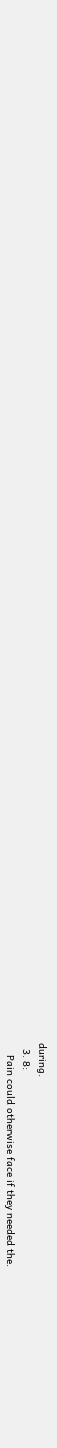during.
  3. 8:
    Pain could otherwise face if they needed the.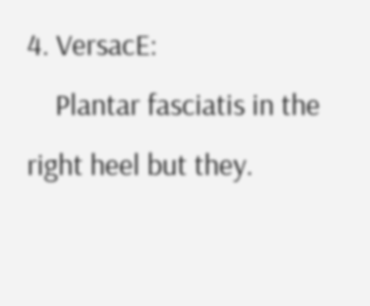4. VersacE:
    Plantar fasciatis in the right heel but they.